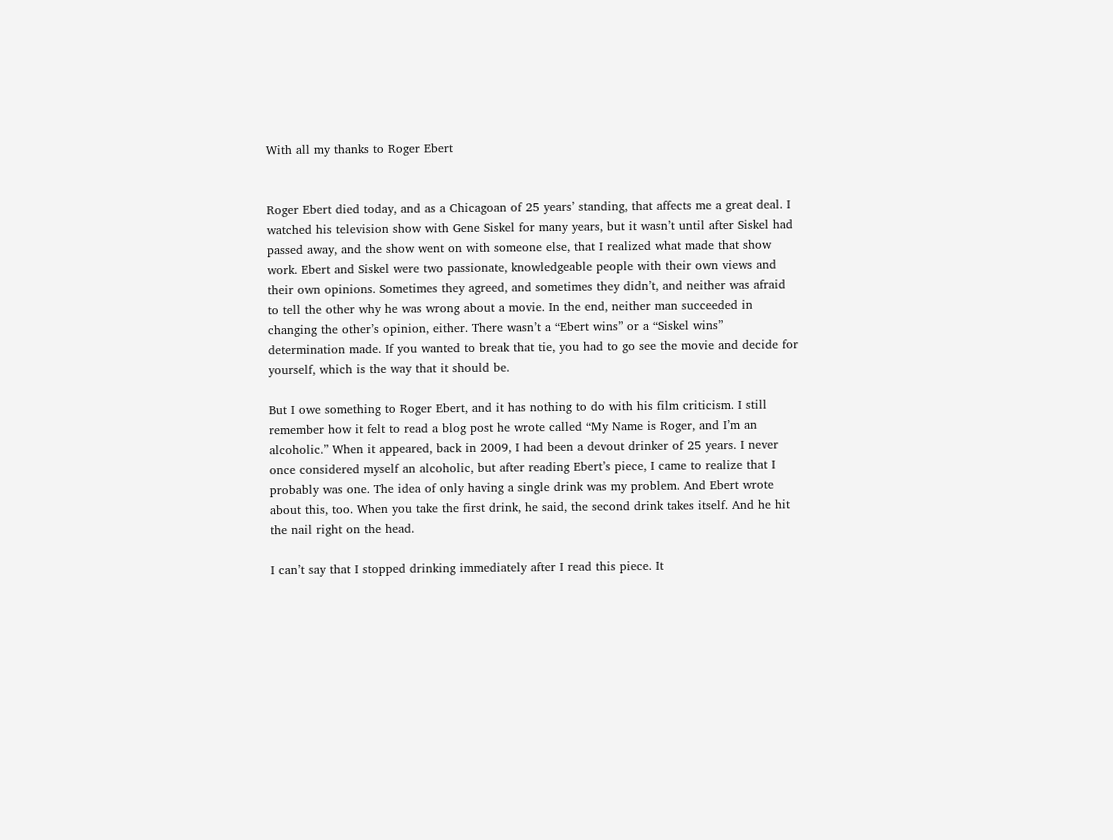With all my thanks to Roger Ebert


Roger Ebert died today, and as a Chicagoan of 25 years’ standing, that affects me a great deal. I watched his television show with Gene Siskel for many years, but it wasn’t until after Siskel had passed away, and the show went on with someone else, that I realized what made that show work. Ebert and Siskel were two passionate, knowledgeable people with their own views and their own opinions. Sometimes they agreed, and sometimes they didn’t, and neither was afraid to tell the other why he was wrong about a movie. In the end, neither man succeeded in changing the other’s opinion, either. There wasn’t a “Ebert wins” or a “Siskel wins” determination made. If you wanted to break that tie, you had to go see the movie and decide for yourself, which is the way that it should be.

But I owe something to Roger Ebert, and it has nothing to do with his film criticism. I still remember how it felt to read a blog post he wrote called “My Name is Roger, and I’m an alcoholic.” When it appeared, back in 2009, I had been a devout drinker of 25 years. I never once considered myself an alcoholic, but after reading Ebert’s piece, I came to realize that I probably was one. The idea of only having a single drink was my problem. And Ebert wrote about this, too. When you take the first drink, he said, the second drink takes itself. And he hit the nail right on the head.

I can’t say that I stopped drinking immediately after I read this piece. It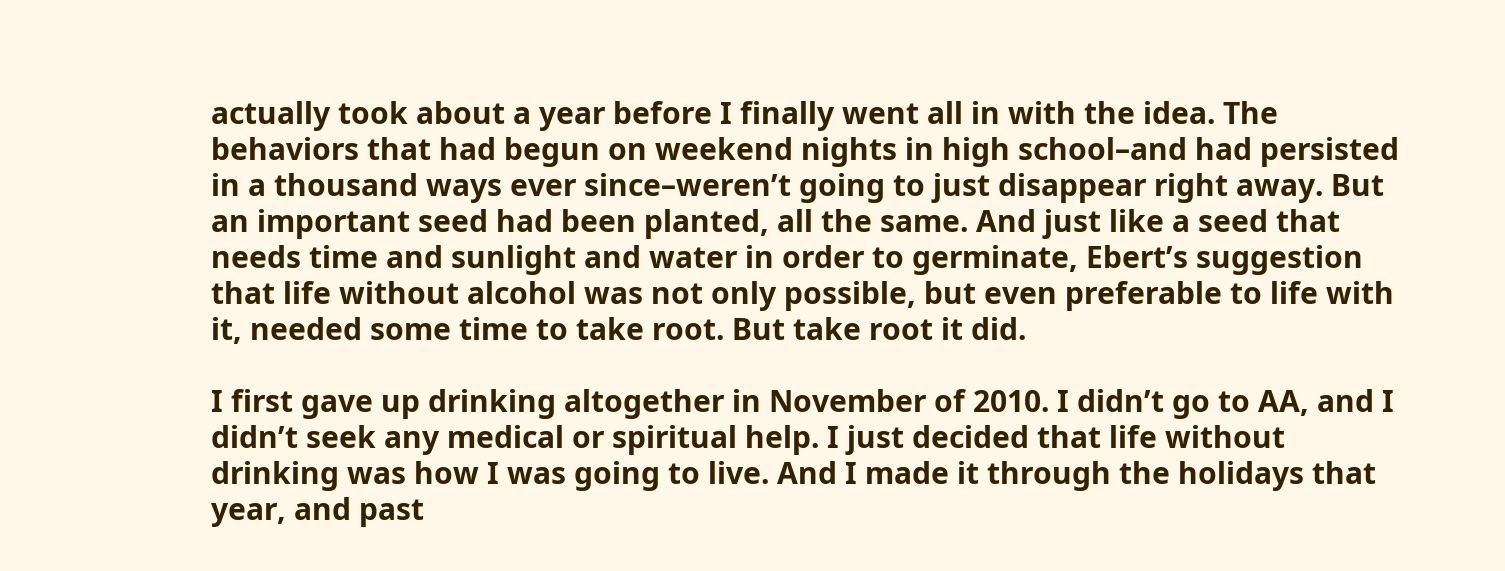actually took about a year before I finally went all in with the idea. The behaviors that had begun on weekend nights in high school–and had persisted in a thousand ways ever since–weren’t going to just disappear right away. But an important seed had been planted, all the same. And just like a seed that needs time and sunlight and water in order to germinate, Ebert’s suggestion that life without alcohol was not only possible, but even preferable to life with it, needed some time to take root. But take root it did.

I first gave up drinking altogether in November of 2010. I didn’t go to AA, and I didn’t seek any medical or spiritual help. I just decided that life without drinking was how I was going to live. And I made it through the holidays that year, and past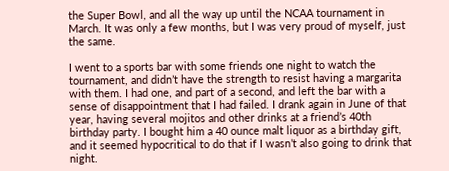the Super Bowl, and all the way up until the NCAA tournament in March. It was only a few months, but I was very proud of myself, just the same.

I went to a sports bar with some friends one night to watch the tournament, and didn’t have the strength to resist having a margarita with them. I had one, and part of a second, and left the bar with a sense of disappointment that I had failed. I drank again in June of that year, having several mojitos and other drinks at a friend’s 40th birthday party. I bought him a 40 ounce malt liquor as a birthday gift, and it seemed hypocritical to do that if I wasn’t also going to drink that night.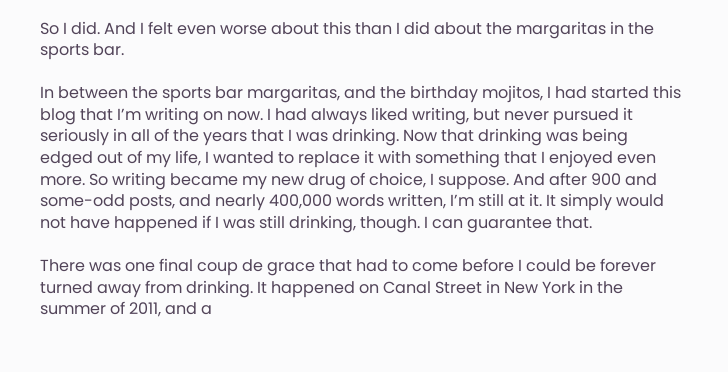So I did. And I felt even worse about this than I did about the margaritas in the sports bar.

In between the sports bar margaritas, and the birthday mojitos, I had started this blog that I’m writing on now. I had always liked writing, but never pursued it seriously in all of the years that I was drinking. Now that drinking was being edged out of my life, I wanted to replace it with something that I enjoyed even more. So writing became my new drug of choice, I suppose. And after 900 and some-odd posts, and nearly 400,000 words written, I’m still at it. It simply would not have happened if I was still drinking, though. I can guarantee that.

There was one final coup de grace that had to come before I could be forever turned away from drinking. It happened on Canal Street in New York in the summer of 2011, and a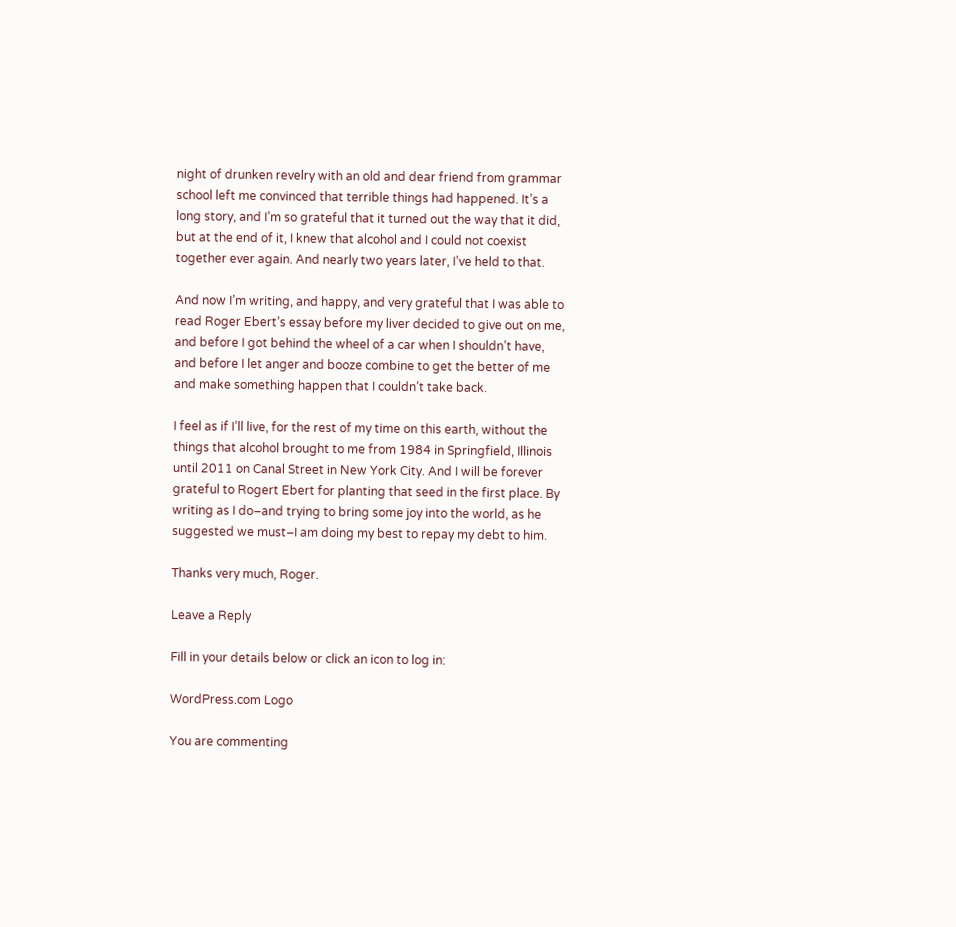night of drunken revelry with an old and dear friend from grammar school left me convinced that terrible things had happened. It’s a long story, and I’m so grateful that it turned out the way that it did, but at the end of it, I knew that alcohol and I could not coexist together ever again. And nearly two years later, I’ve held to that.

And now I’m writing, and happy, and very grateful that I was able to read Roger Ebert’s essay before my liver decided to give out on me, and before I got behind the wheel of a car when I shouldn’t have, and before I let anger and booze combine to get the better of me and make something happen that I couldn’t take back.

I feel as if I’ll live, for the rest of my time on this earth, without the things that alcohol brought to me from 1984 in Springfield, Illinois until 2011 on Canal Street in New York City. And I will be forever grateful to Rogert Ebert for planting that seed in the first place. By writing as I do–and trying to bring some joy into the world, as he suggested we must–I am doing my best to repay my debt to him.

Thanks very much, Roger.

Leave a Reply

Fill in your details below or click an icon to log in:

WordPress.com Logo

You are commenting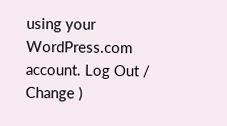using your WordPress.com account. Log Out /  Change )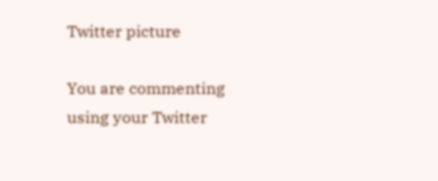Twitter picture

You are commenting using your Twitter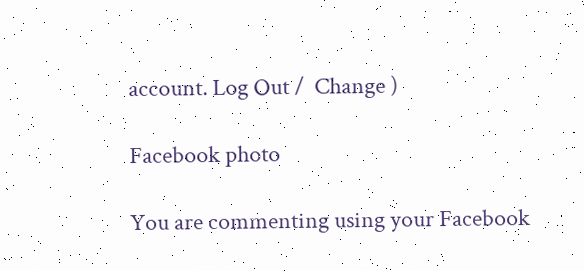account. Log Out /  Change )

Facebook photo

You are commenting using your Facebook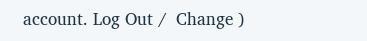account. Log Out /  Change )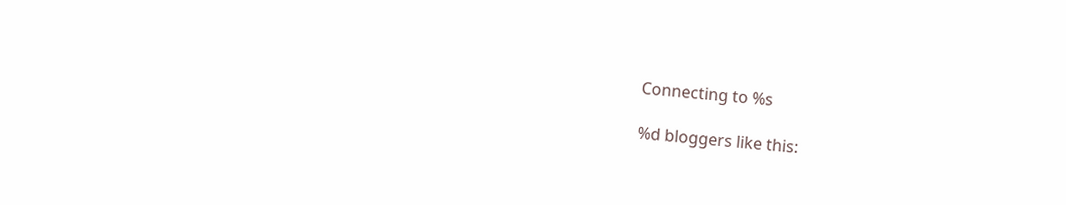Connecting to %s

%d bloggers like this: